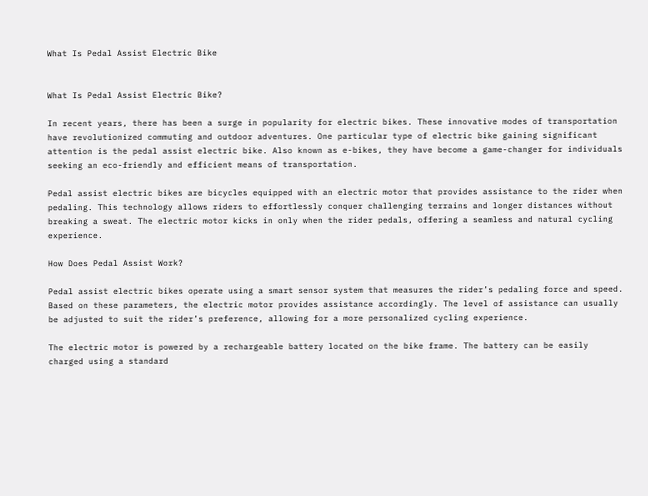What Is Pedal Assist Electric Bike


What Is Pedal Assist Electric Bike?

In recent years, there has been a surge in popularity for electric bikes. These innovative modes of transportation have revolutionized commuting and outdoor adventures. One particular type of electric bike gaining significant attention is the pedal assist electric bike. Also known as e-bikes, they have become a game-changer for individuals seeking an eco-friendly and efficient means of transportation.

Pedal assist electric bikes are bicycles equipped with an electric motor that provides assistance to the rider when pedaling. This technology allows riders to effortlessly conquer challenging terrains and longer distances without breaking a sweat. The electric motor kicks in only when the rider pedals, offering a seamless and natural cycling experience.

How Does Pedal Assist Work?

Pedal assist electric bikes operate using a smart sensor system that measures the rider’s pedaling force and speed. Based on these parameters, the electric motor provides assistance accordingly. The level of assistance can usually be adjusted to suit the rider’s preference, allowing for a more personalized cycling experience.

The electric motor is powered by a rechargeable battery located on the bike frame. The battery can be easily charged using a standard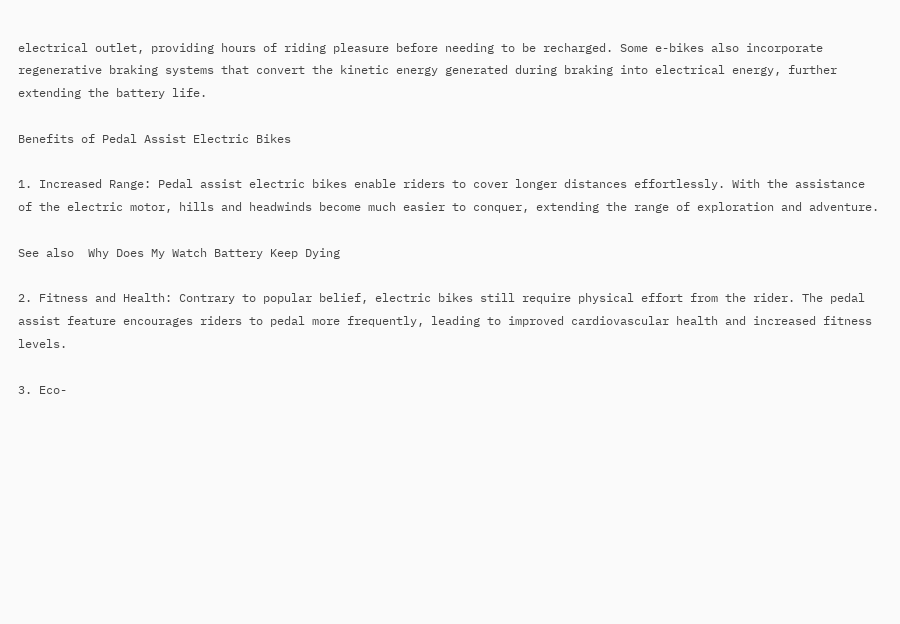electrical outlet, providing hours of riding pleasure before needing to be recharged. Some e-bikes also incorporate regenerative braking systems that convert the kinetic energy generated during braking into electrical energy, further extending the battery life.

Benefits of Pedal Assist Electric Bikes

1. Increased Range: Pedal assist electric bikes enable riders to cover longer distances effortlessly. With the assistance of the electric motor, hills and headwinds become much easier to conquer, extending the range of exploration and adventure.

See also  Why Does My Watch Battery Keep Dying

2. Fitness and Health: Contrary to popular belief, electric bikes still require physical effort from the rider. The pedal assist feature encourages riders to pedal more frequently, leading to improved cardiovascular health and increased fitness levels.

3. Eco-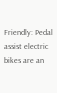Friendly: Pedal assist electric bikes are an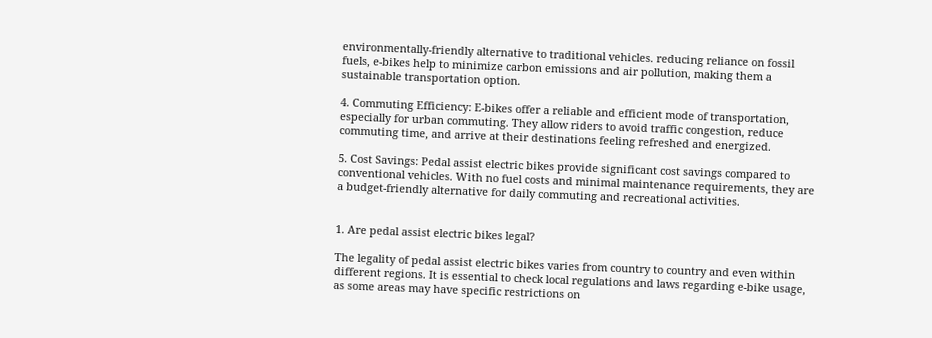environmentally-friendly alternative to traditional vehicles. reducing reliance on fossil fuels, e-bikes help to minimize carbon emissions and air pollution, making them a sustainable transportation option.

4. Commuting Efficiency: E-bikes offer a reliable and efficient mode of transportation, especially for urban commuting. They allow riders to avoid traffic congestion, reduce commuting time, and arrive at their destinations feeling refreshed and energized.

5. Cost Savings: Pedal assist electric bikes provide significant cost savings compared to conventional vehicles. With no fuel costs and minimal maintenance requirements, they are a budget-friendly alternative for daily commuting and recreational activities.


1. Are pedal assist electric bikes legal?

The legality of pedal assist electric bikes varies from country to country and even within different regions. It is essential to check local regulations and laws regarding e-bike usage, as some areas may have specific restrictions on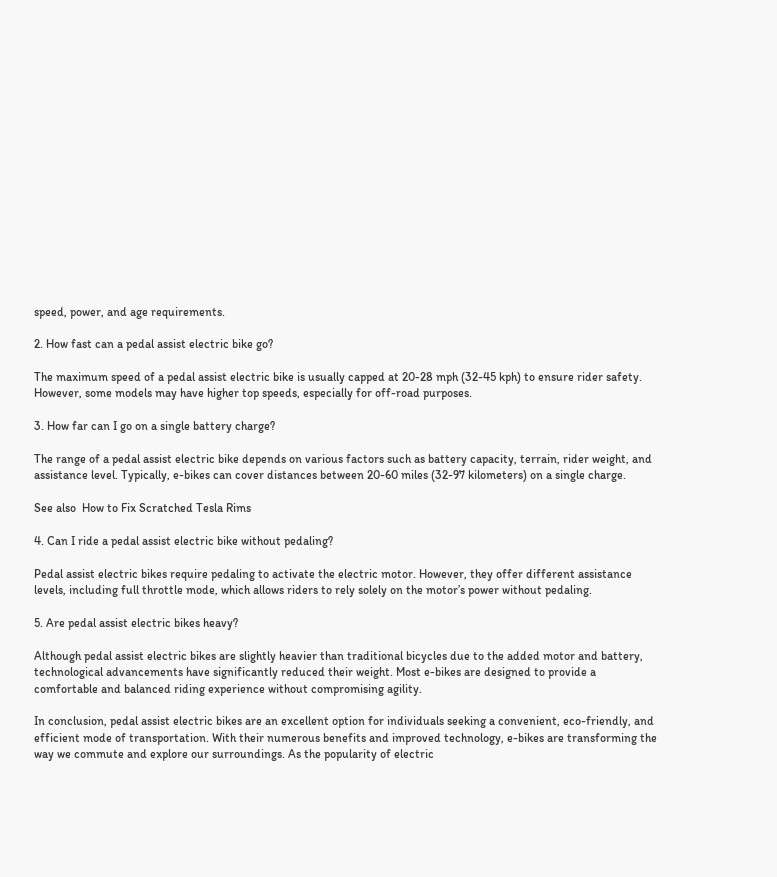speed, power, and age requirements.

2. How fast can a pedal assist electric bike go?

The maximum speed of a pedal assist electric bike is usually capped at 20-28 mph (32-45 kph) to ensure rider safety. However, some models may have higher top speeds, especially for off-road purposes.

3. How far can I go on a single battery charge?

The range of a pedal assist electric bike depends on various factors such as battery capacity, terrain, rider weight, and assistance level. Typically, e-bikes can cover distances between 20-60 miles (32-97 kilometers) on a single charge.

See also  How to Fix Scratched Tesla Rims

4. Can I ride a pedal assist electric bike without pedaling?

Pedal assist electric bikes require pedaling to activate the electric motor. However, they offer different assistance levels, including full throttle mode, which allows riders to rely solely on the motor’s power without pedaling.

5. Are pedal assist electric bikes heavy?

Although pedal assist electric bikes are slightly heavier than traditional bicycles due to the added motor and battery, technological advancements have significantly reduced their weight. Most e-bikes are designed to provide a comfortable and balanced riding experience without compromising agility.

In conclusion, pedal assist electric bikes are an excellent option for individuals seeking a convenient, eco-friendly, and efficient mode of transportation. With their numerous benefits and improved technology, e-bikes are transforming the way we commute and explore our surroundings. As the popularity of electric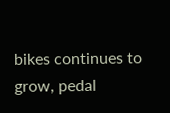bikes continues to grow, pedal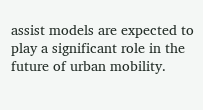assist models are expected to play a significant role in the future of urban mobility.